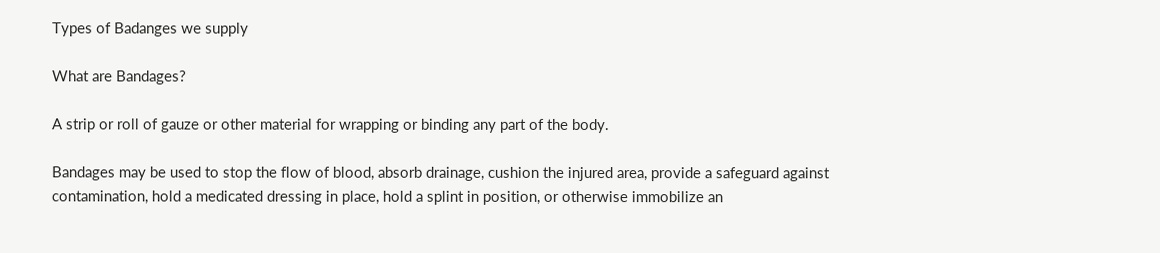Types of Badanges we supply

What are Bandages?

A strip or roll of gauze or other material for wrapping or binding any part of the body.

Bandages may be used to stop the flow of blood, absorb drainage, cushion the injured area, provide a safeguard against contamination, hold a medicated dressing in place, hold a splint in position, or otherwise immobilize an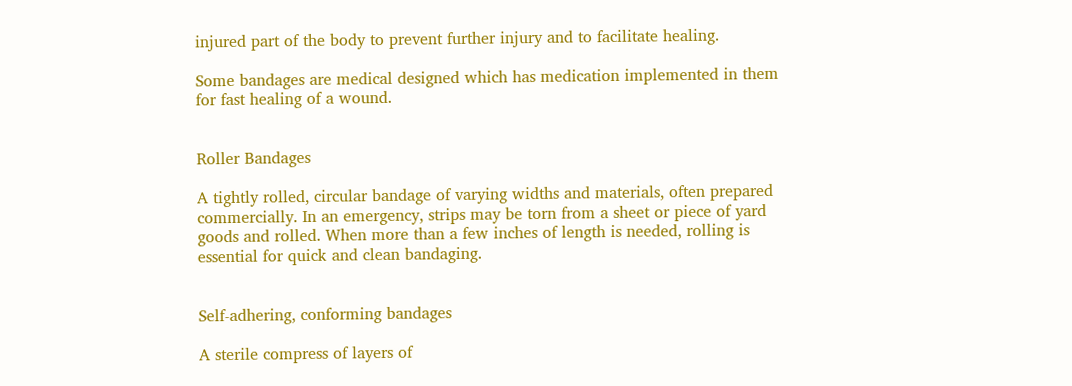injured part of the body to prevent further injury and to facilitate healing.

Some bandages are medical designed which has medication implemented in them for fast healing of a wound.


Roller Bandages

A tightly rolled, circular bandage of varying widths and materials, often prepared commercially. In an emergency, strips may be torn from a sheet or piece of yard goods and rolled. When more than a few inches of length is needed, rolling is essential for quick and clean bandaging.


Self-adhering, conforming bandages

A sterile compress of layers of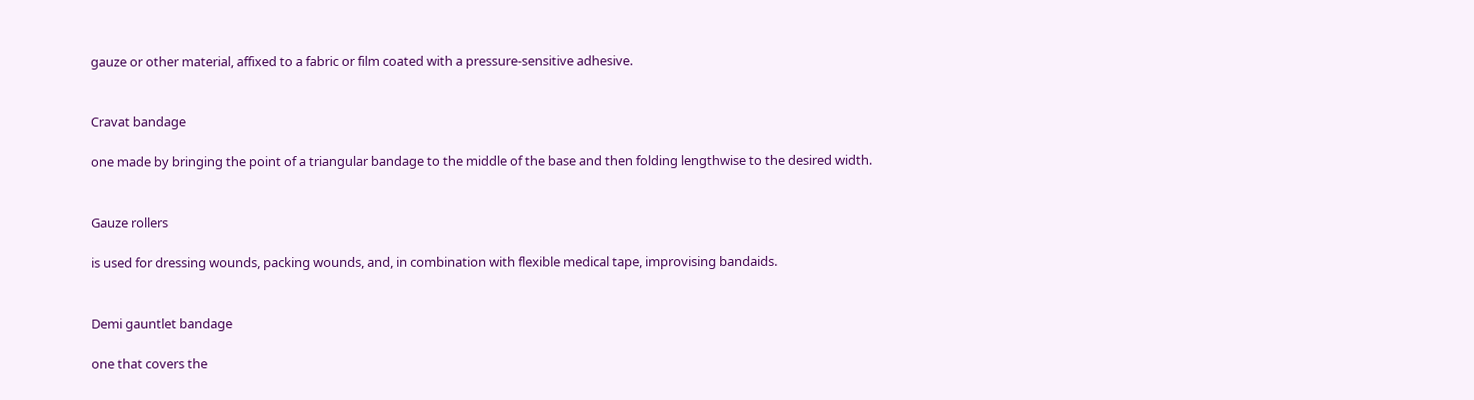gauze or other material, affixed to a fabric or film coated with a pressure-sensitive adhesive.


Cravat bandage

one made by bringing the point of a triangular bandage to the middle of the base and then folding lengthwise to the desired width.


Gauze rollers

is used for dressing wounds, packing wounds, and, in combination with flexible medical tape, improvising bandaids.


Demi gauntlet bandage

one that covers the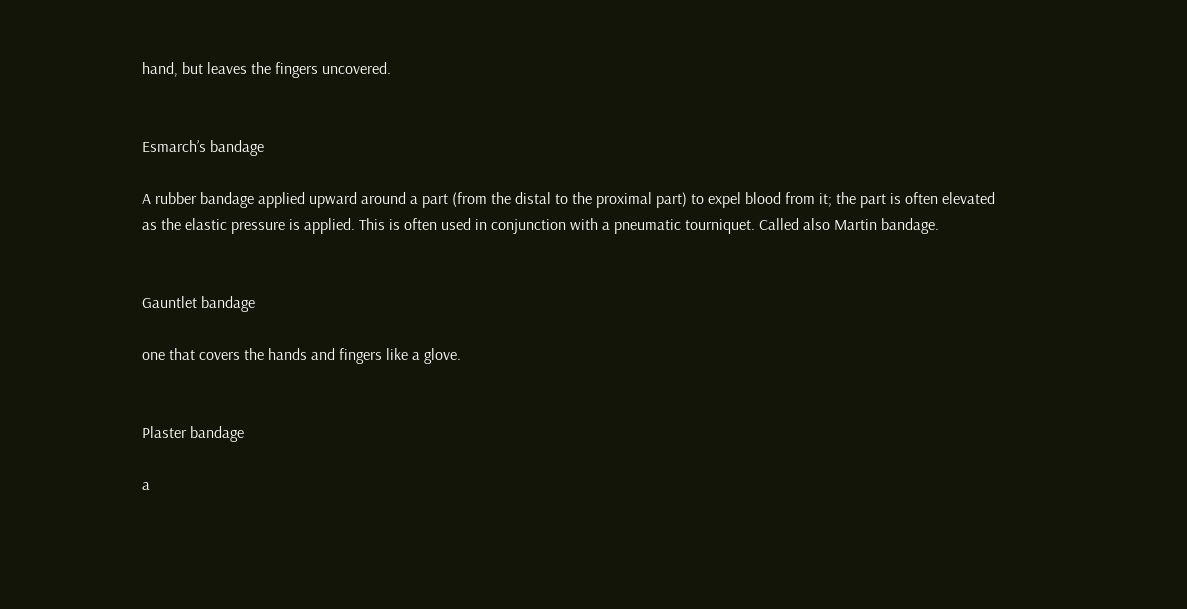hand, but leaves the fingers uncovered.


Esmarch’s bandage

A rubber bandage applied upward around a part (from the distal to the proximal part) to expel blood from it; the part is often elevated as the elastic pressure is applied. This is often used in conjunction with a pneumatic tourniquet. Called also Martin bandage.


Gauntlet bandage

one that covers the hands and fingers like a glove.


Plaster bandage

a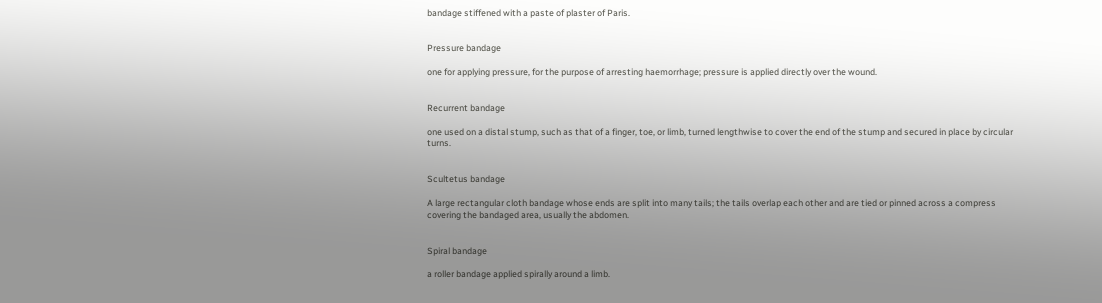bandage stiffened with a paste of plaster of Paris.


Pressure bandage

one for applying pressure, for the purpose of arresting haemorrhage; pressure is applied directly over the wound.


Recurrent bandage

one used on a distal stump, such as that of a finger, toe, or limb, turned lengthwise to cover the end of the stump and secured in place by circular turns.


Scultetus bandage

A large rectangular cloth bandage whose ends are split into many tails; the tails overlap each other and are tied or pinned across a compress covering the bandaged area, usually the abdomen.


Spiral bandage

a roller bandage applied spirally around a limb.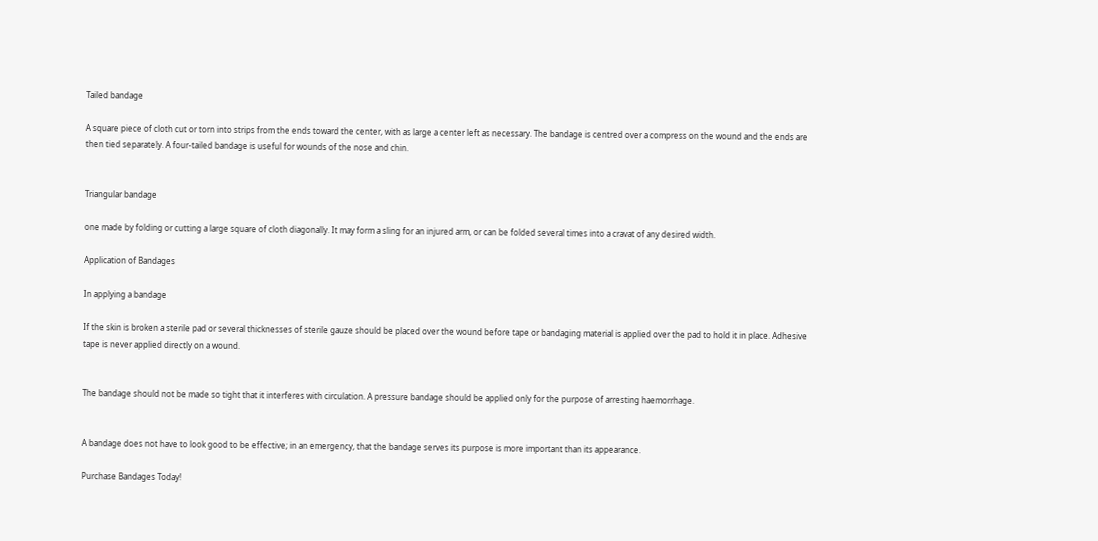Tailed bandage

A square piece of cloth cut or torn into strips from the ends toward the center, with as large a center left as necessary. The bandage is centred over a compress on the wound and the ends are then tied separately. A four-tailed bandage is useful for wounds of the nose and chin.


Triangular bandage

one made by folding or cutting a large square of cloth diagonally. It may form a sling for an injured arm, or can be folded several times into a cravat of any desired width.

Application of Bandages

In applying a bandage

If the skin is broken a sterile pad or several thicknesses of sterile gauze should be placed over the wound before tape or bandaging material is applied over the pad to hold it in place. Adhesive tape is never applied directly on a wound.


The bandage should not be made so tight that it interferes with circulation. A pressure bandage should be applied only for the purpose of arresting haemorrhage.


A bandage does not have to look good to be effective; in an emergency, that the bandage serves its purpose is more important than its appearance.

Purchase Bandages Today!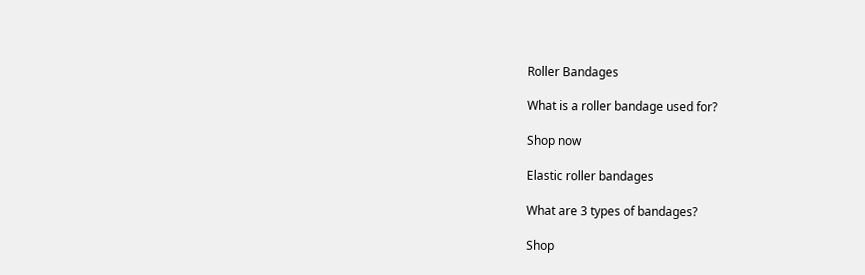Roller Bandages

What is a roller bandage used for?

Shop now

Elastic roller bandages

What are 3 types of bandages?

Shop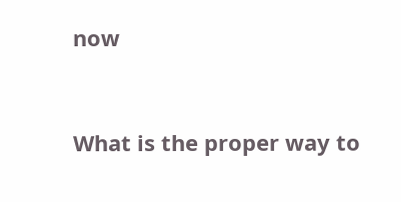now


What is the proper way to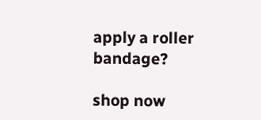apply a roller bandage?

shop now